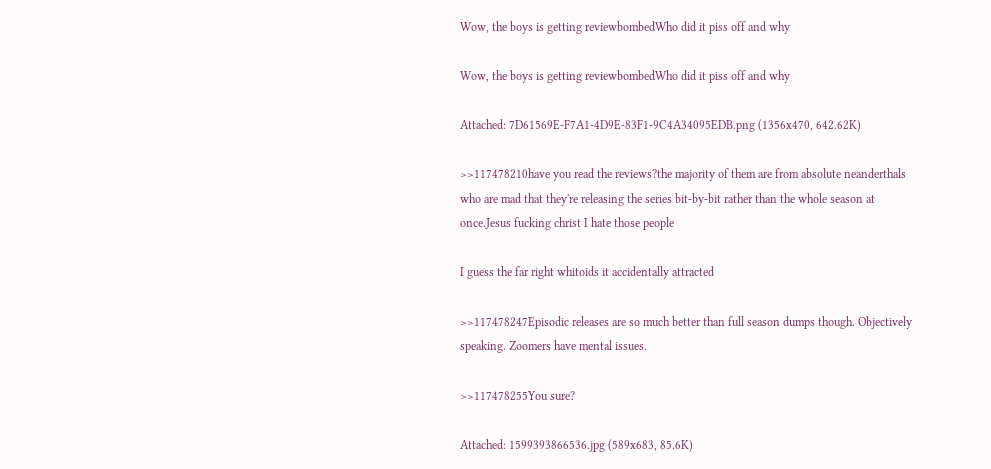Wow, the boys is getting reviewbombedWho did it piss off and why

Wow, the boys is getting reviewbombedWho did it piss off and why

Attached: 7D61569E-F7A1-4D9E-83F1-9C4A34095EDB.png (1356x470, 642.62K)

>>117478210have you read the reviews?the majority of them are from absolute neanderthals who are mad that they're releasing the series bit-by-bit rather than the whole season at once.Jesus fucking christ I hate those people

I guess the far right whitoids it accidentally attracted

>>117478247Episodic releases are so much better than full season dumps though. Objectively speaking. Zoomers have mental issues.

>>117478255You sure?

Attached: 1599393866536.jpg (589x683, 85.6K)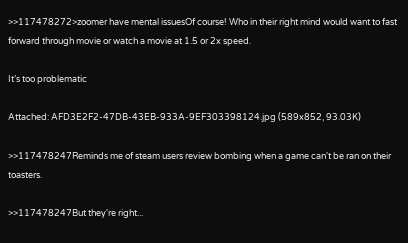>>117478272>zoomer have mental issuesOf course! Who in their right mind would want to fast forward through movie or watch a movie at 1.5 or 2x speed.

It’s too problematic

Attached: AFD3E2F2-47DB-43EB-933A-9EF303398124.jpg (589x852, 93.03K)

>>117478247Reminds me of steam users review bombing when a game can't be ran on their toasters.

>>117478247But they're right...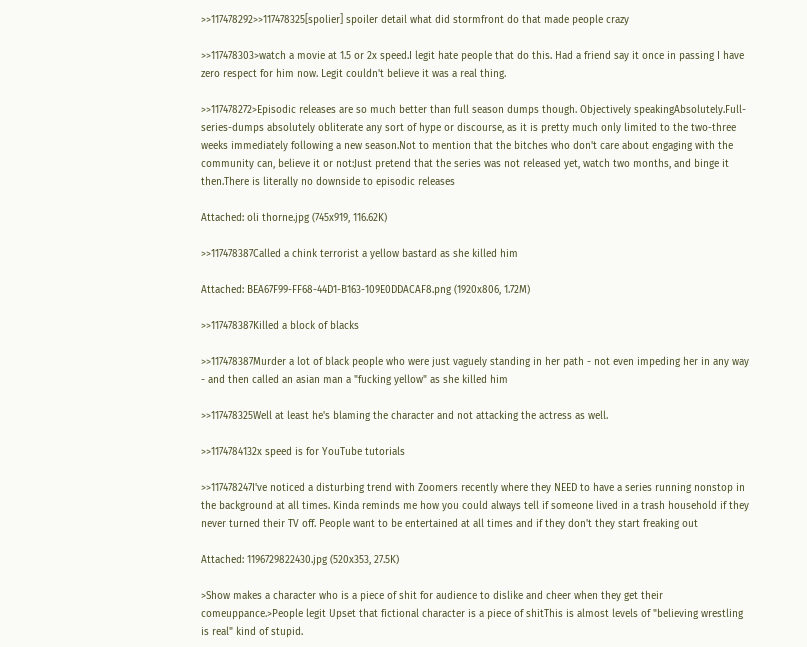>>117478292>>117478325[spolier] spoiler detail what did stormfront do that made people crazy

>>117478303>watch a movie at 1.5 or 2x speed.I legit hate people that do this. Had a friend say it once in passing I have zero respect for him now. Legit couldn't believe it was a real thing.

>>117478272>Episodic releases are so much better than full season dumps though. Objectively speakingAbsolutely.Full-series-dumps absolutely obliterate any sort of hype or discourse, as it is pretty much only limited to the two-three weeks immediately following a new season.Not to mention that the bitches who don't care about engaging with the community can, believe it or not:Just pretend that the series was not released yet, watch two months, and binge it then.There is literally no downside to episodic releases

Attached: oli thorne.jpg (745x919, 116.62K)

>>117478387Called a chink terrorist a yellow bastard as she killed him

Attached: BEA67F99-FF68-44D1-B163-109E0DDACAF8.png (1920x806, 1.72M)

>>117478387Killed a block of blacks

>>117478387Murder a lot of black people who were just vaguely standing in her path - not even impeding her in any way - and then called an asian man a "fucking yellow" as she killed him

>>117478325Well at least he's blaming the character and not attacking the actress as well.

>>1174784132x speed is for YouTube tutorials

>>117478247I've noticed a disturbing trend with Zoomers recently where they NEED to have a series running nonstop in the background at all times. Kinda reminds me how you could always tell if someone lived in a trash household if they never turned their TV off. People want to be entertained at all times and if they don't they start freaking out

Attached: 1196729822430.jpg (520x353, 27.5K)

>Show makes a character who is a piece of shit for audience to dislike and cheer when they get their comeuppance.>People legit Upset that fictional character is a piece of shitThis is almost levels of "believing wrestling is real" kind of stupid.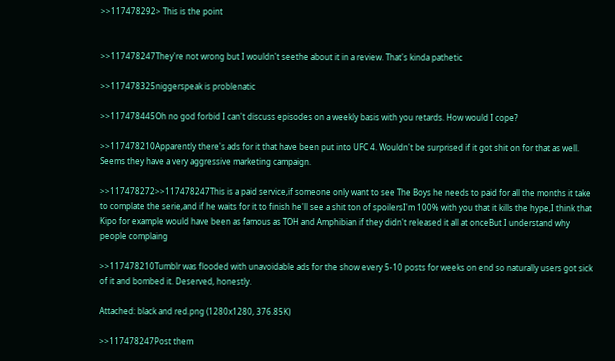>>117478292> This is the point


>>117478247They're not wrong but I wouldn't seethe about it in a review. That's kinda pathetic

>>117478325niggerspeak is problenatic

>>117478445Oh no god forbid I can't discuss episodes on a weekly basis with you retards. How would I cope?

>>117478210Apparently there's ads for it that have been put into UFC 4. Wouldn't be surprised if it got shit on for that as well. Seems they have a very aggressive marketing campaign.

>>117478272>>117478247This is a paid service,if someone only want to see The Boys he needs to paid for all the months it take to complate the serie,and if he waits for it to finish he'll see a shit ton of spoilersI'm 100% with you that it kills the hype,I think that Kipo for example would have been as famous as TOH and Amphibian if they didn't released it all at onceBut I understand why people complaing

>>117478210Tumblr was flooded with unavoidable ads for the show every 5-10 posts for weeks on end so naturally users got sick of it and bombed it. Deserved, honestly.

Attached: black and red.png (1280x1280, 376.85K)

>>117478247Post them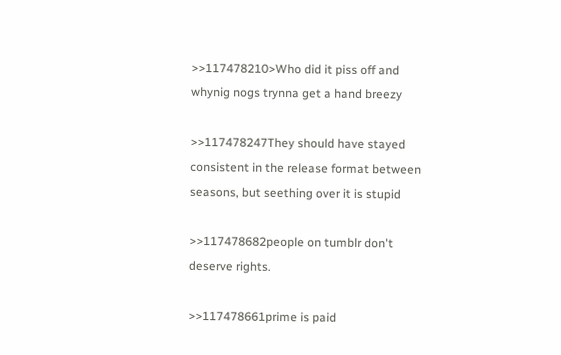>>117478210>Who did it piss off and whynig nogs trynna get a hand breezy

>>117478247They should have stayed consistent in the release format between seasons, but seething over it is stupid

>>117478682people on tumblr don't deserve rights.

>>117478661prime is paid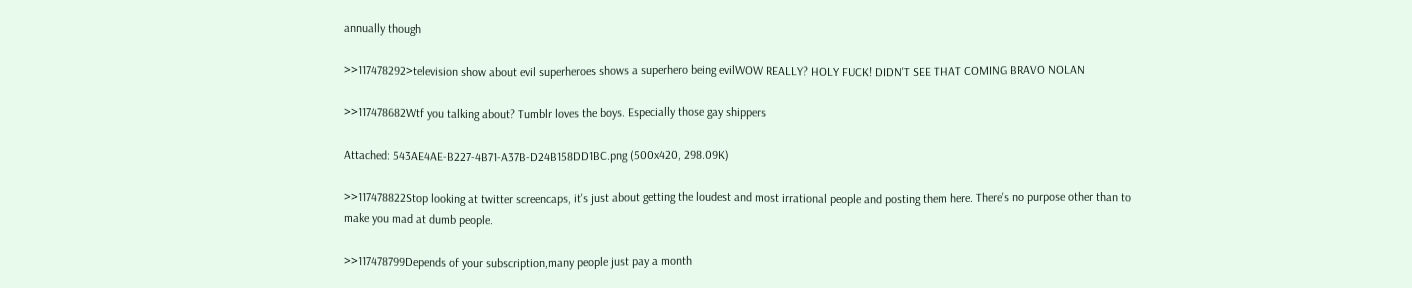annually though

>>117478292>television show about evil superheroes shows a superhero being evilWOW REALLY? HOLY FUCK! DIDN'T SEE THAT COMING BRAVO NOLAN

>>117478682Wtf you talking about? Tumblr loves the boys. Especially those gay shippers

Attached: 543AE4AE-B227-4B71-A37B-D24B158DD1BC.png (500x420, 298.09K)

>>117478822Stop looking at twitter screencaps, it's just about getting the loudest and most irrational people and posting them here. There's no purpose other than to make you mad at dumb people.

>>117478799Depends of your subscription,many people just pay a month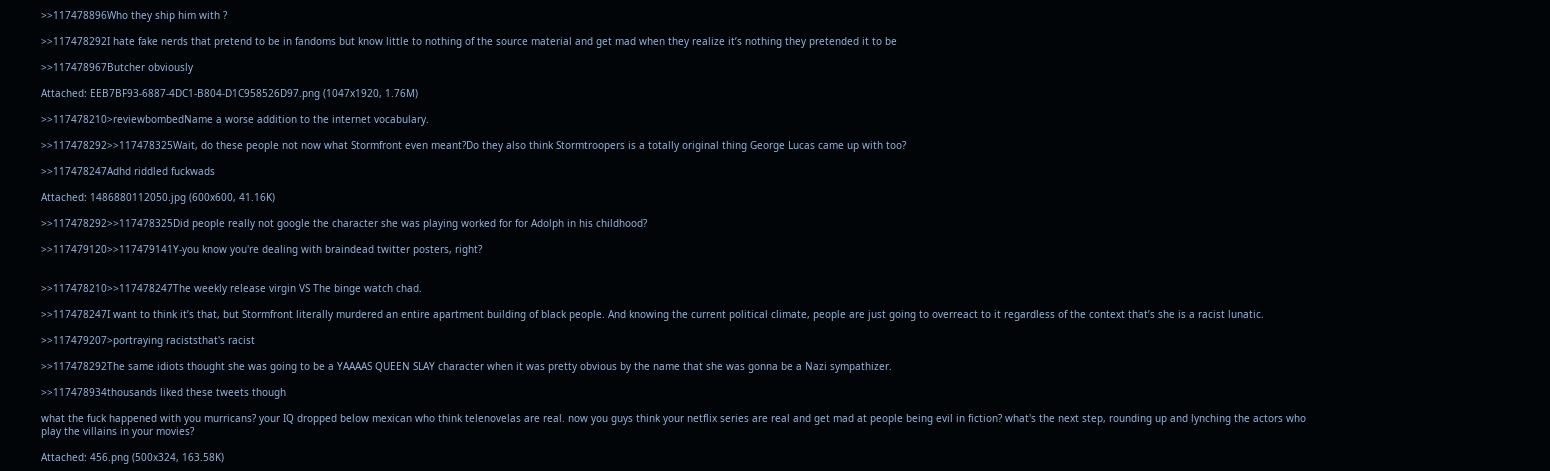>>117478896Who they ship him with ?

>>117478292I hate fake nerds that pretend to be in fandoms but know little to nothing of the source material and get mad when they realize it’s nothing they pretended it to be

>>117478967Butcher obviously

Attached: EEB7BF93-6887-4DC1-B804-D1C958526D97.png (1047x1920, 1.76M)

>>117478210>reviewbombedName a worse addition to the internet vocabulary.

>>117478292>>117478325Wait, do these people not now what Stormfront even meant?Do they also think Stormtroopers is a totally original thing George Lucas came up with too?

>>117478247Adhd riddled fuckwads

Attached: 1486880112050.jpg (600x600, 41.16K)

>>117478292>>117478325Did people really not google the character she was playing worked for for Adolph in his childhood?

>>117479120>>117479141Y-you know you're dealing with braindead twitter posters, right?


>>117478210>>117478247The weekly release virgin VS The binge watch chad.

>>117478247I want to think it’s that, but Stormfront literally murdered an entire apartment building of black people. And knowing the current political climate, people are just going to overreact to it regardless of the context that’s she is a racist lunatic.

>>117479207>portraying raciststhat's racist

>>117478292The same idiots thought she was going to be a YAAAAS QUEEN SLAY character when it was pretty obvious by the name that she was gonna be a Nazi sympathizer.

>>117478934thousands liked these tweets though

what the fuck happened with you murricans? your IQ dropped below mexican who think telenovelas are real. now you guys think your netflix series are real and get mad at people being evil in fiction? what's the next step, rounding up and lynching the actors who play the villains in your movies?

Attached: 456.png (500x324, 163.58K)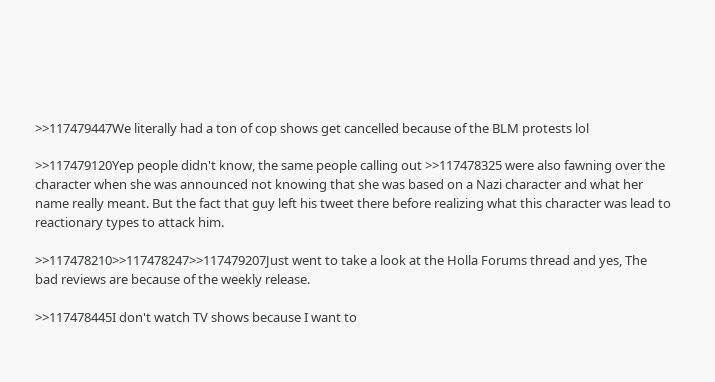>>117479447We literally had a ton of cop shows get cancelled because of the BLM protests lol

>>117479120Yep people didn't know, the same people calling out >>117478325 were also fawning over the character when she was announced not knowing that she was based on a Nazi character and what her name really meant. But the fact that guy left his tweet there before realizing what this character was lead to reactionary types to attack him.

>>117478210>>117478247>>117479207Just went to take a look at the Holla Forums thread and yes, The bad reviews are because of the weekly release.

>>117478445I don't watch TV shows because I want to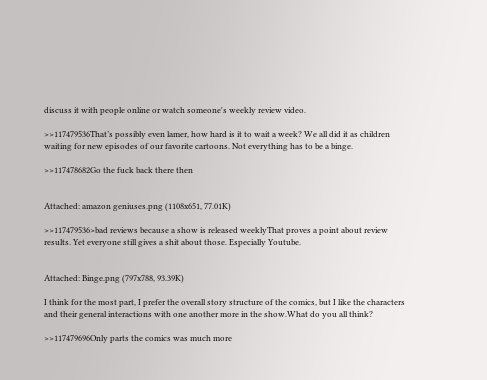discuss it with people online or watch someone's weekly review video.

>>117479536That’s possibly even lamer, how hard is it to wait a week? We all did it as children waiting for new episodes of our favorite cartoons. Not everything has to be a binge.

>>117478682Go the fuck back there then


Attached: amazon geniuses.png (1108x651, 77.01K)

>>117479536>bad reviews because a show is released weeklyThat proves a point about review results. Yet everyone still gives a shit about those. Especially Youtube.


Attached: Binge.png (797x788, 93.39K)

I think for the most part, I prefer the overall story structure of the comics, but I like the characters and their general interactions with one another more in the show.What do you all think?

>>117479696Only parts the comics was much more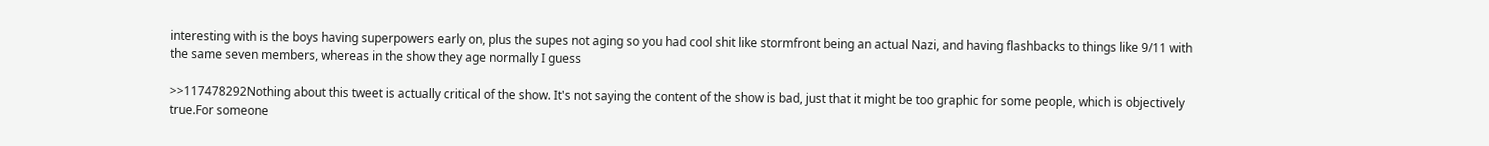interesting with is the boys having superpowers early on, plus the supes not aging so you had cool shit like stormfront being an actual Nazi, and having flashbacks to things like 9/11 with the same seven members, whereas in the show they age normally I guess

>>117478292Nothing about this tweet is actually critical of the show. It's not saying the content of the show is bad, just that it might be too graphic for some people, which is objectively true.For someone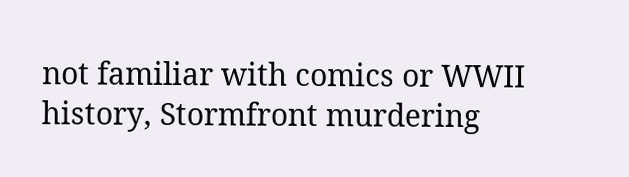not familiar with comics or WWII history, Stormfront murdering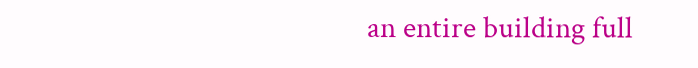an entire building full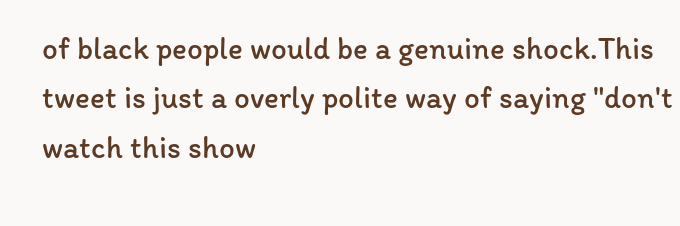of black people would be a genuine shock.This tweet is just a overly polite way of saying "don't watch this show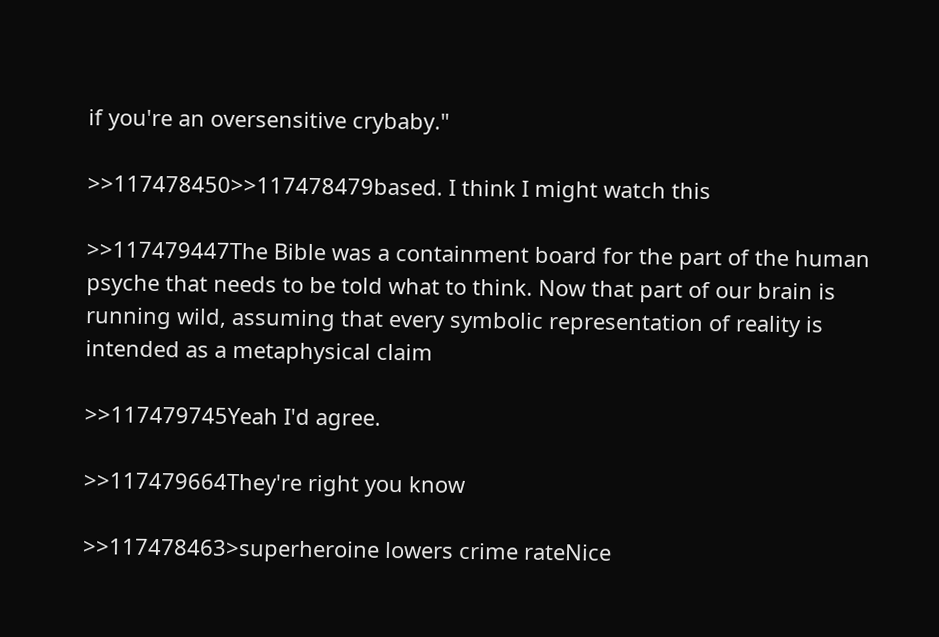if you're an oversensitive crybaby."

>>117478450>>117478479based. I think I might watch this

>>117479447The Bible was a containment board for the part of the human psyche that needs to be told what to think. Now that part of our brain is running wild, assuming that every symbolic representation of reality is intended as a metaphysical claim

>>117479745Yeah I'd agree.

>>117479664They're right you know

>>117478463>superheroine lowers crime rateNice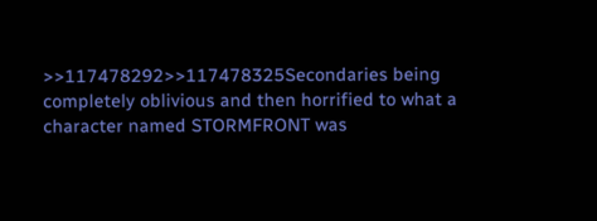>>117478292>>117478325Secondaries being completely oblivious and then horrified to what a character named STORMFRONT was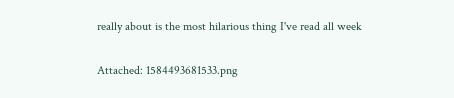really about is the most hilarious thing I've read all week

Attached: 1584493681533.png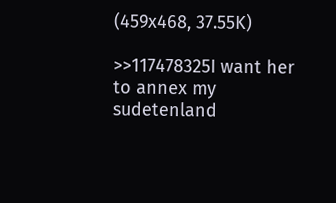(459x468, 37.55K)

>>117478325I want her to annex my sudetenland